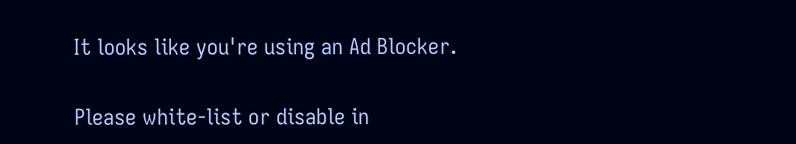It looks like you're using an Ad Blocker.

Please white-list or disable in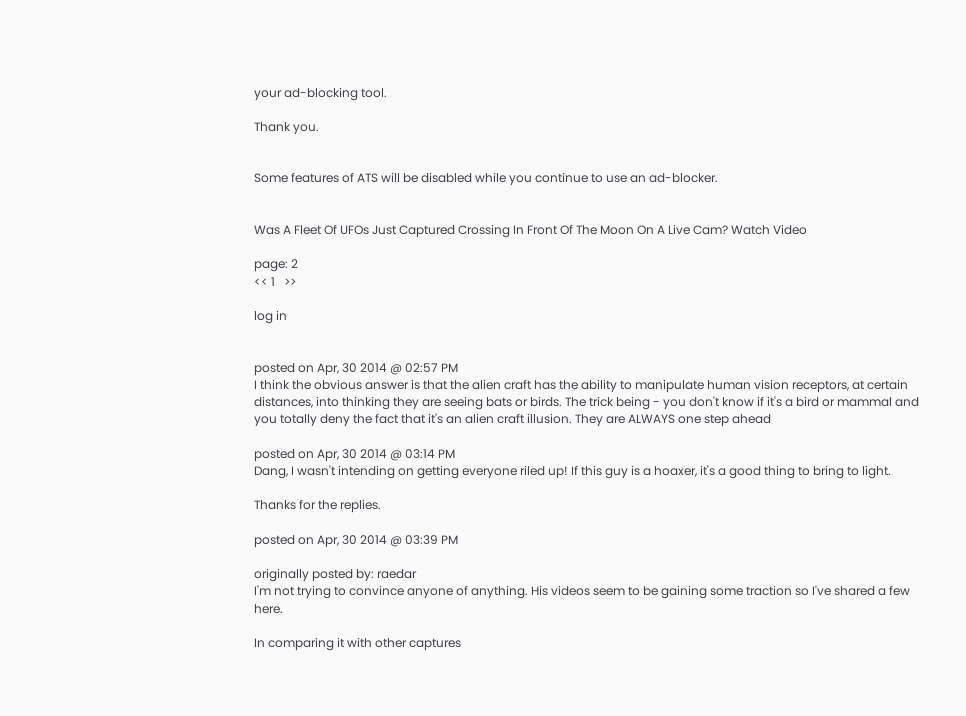your ad-blocking tool.

Thank you.


Some features of ATS will be disabled while you continue to use an ad-blocker.


Was A Fleet Of UFOs Just Captured Crossing In Front Of The Moon On A Live Cam? Watch Video

page: 2
<< 1   >>

log in


posted on Apr, 30 2014 @ 02:57 PM
I think the obvious answer is that the alien craft has the ability to manipulate human vision receptors, at certain distances, into thinking they are seeing bats or birds. The trick being - you don't know if it's a bird or mammal and you totally deny the fact that it's an alien craft illusion. They are ALWAYS one step ahead

posted on Apr, 30 2014 @ 03:14 PM
Dang, I wasn't intending on getting everyone riled up! If this guy is a hoaxer, it's a good thing to bring to light.

Thanks for the replies.

posted on Apr, 30 2014 @ 03:39 PM

originally posted by: raedar
I'm not trying to convince anyone of anything. His videos seem to be gaining some traction so I've shared a few here.

In comparing it with other captures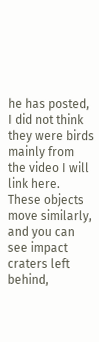he has posted, I did not think they were birds mainly from the video I will link here. These objects move similarly, and you can see impact craters left behind,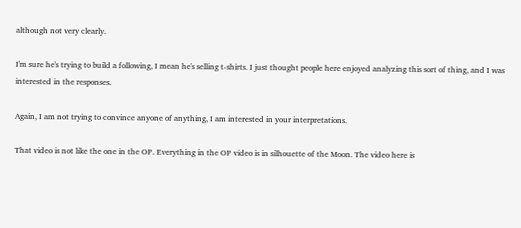although not very clearly.

I'm sure he's trying to build a following, I mean he's selling t-shirts. I just thought people here enjoyed analyzing this sort of thing, and I was interested in the responses.

Again, I am not trying to convince anyone of anything, I am interested in your interpretations.

That video is not like the one in the OP. Everything in the OP video is in silhouette of the Moon. The video here is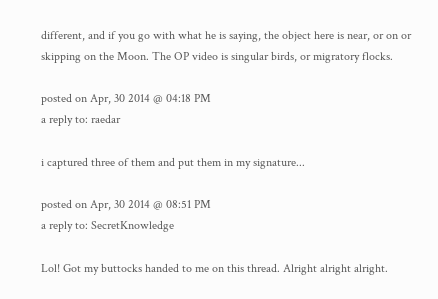different, and if you go with what he is saying, the object here is near, or on or skipping on the Moon. The OP video is singular birds, or migratory flocks.

posted on Apr, 30 2014 @ 04:18 PM
a reply to: raedar

i captured three of them and put them in my signature...

posted on Apr, 30 2014 @ 08:51 PM
a reply to: SecretKnowledge

Lol! Got my buttocks handed to me on this thread. Alright alright alright.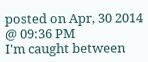posted on Apr, 30 2014 @ 09:36 PM
I'm caught between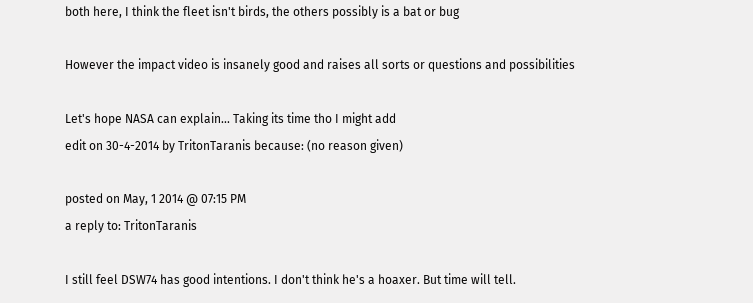both here, I think the fleet isn't birds, the others possibly is a bat or bug

However the impact video is insanely good and raises all sorts or questions and possibilities

Let's hope NASA can explain... Taking its time tho I might add
edit on 30-4-2014 by TritonTaranis because: (no reason given)

posted on May, 1 2014 @ 07:15 PM
a reply to: TritonTaranis

I still feel DSW74 has good intentions. I don't think he's a hoaxer. But time will tell.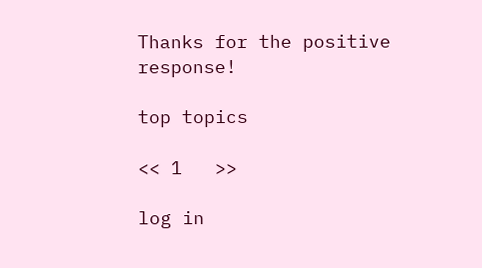Thanks for the positive response!

top topics

<< 1   >>

log in